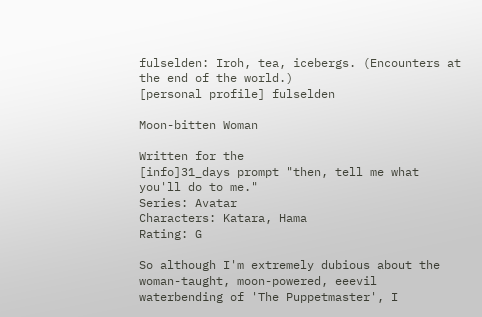fulselden: Iroh, tea, icebergs. (Encounters at the end of the world.)
[personal profile] fulselden

Moon-bitten Woman

Written for the
[info]31_days prompt "then, tell me what you'll do to me."
Series: Avatar
Characters: Katara, Hama
Rating: G

So although I'm extremely dubious about the woman-taught, moon-powered, eeevil waterbending of 'The Puppetmaster', I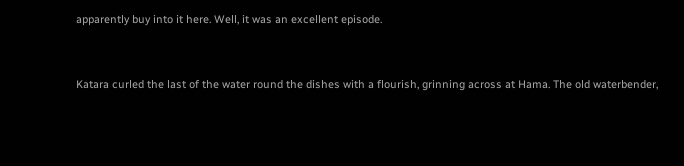apparently buy into it here. Well, it was an excellent episode.


Katara curled the last of the water round the dishes with a flourish, grinning across at Hama. The old waterbender,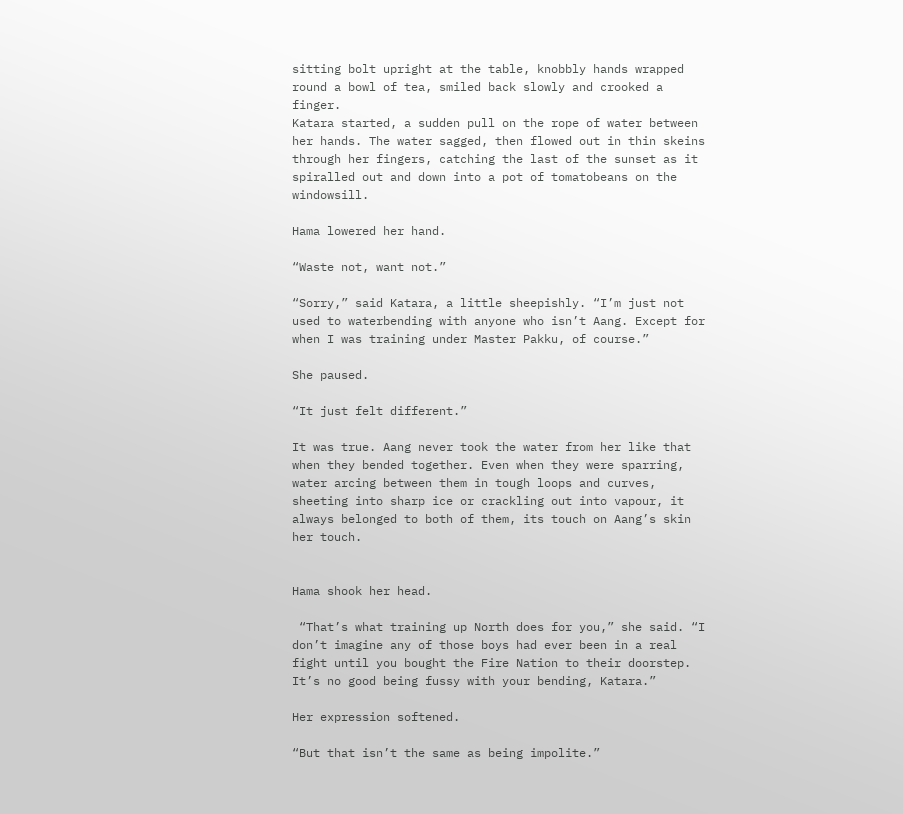sitting bolt upright at the table, knobbly hands wrapped round a bowl of tea, smiled back slowly and crooked a finger.
Katara started, a sudden pull on the rope of water between her hands. The water sagged, then flowed out in thin skeins through her fingers, catching the last of the sunset as it spiralled out and down into a pot of tomatobeans on the windowsill.

Hama lowered her hand.

“Waste not, want not.”

“Sorry,” said Katara, a little sheepishly. “I’m just not used to waterbending with anyone who isn’t Aang. Except for when I was training under Master Pakku, of course.”

She paused.

“It just felt different.”

It was true. Aang never took the water from her like that when they bended together. Even when they were sparring, water arcing between them in tough loops and curves, sheeting into sharp ice or crackling out into vapour, it always belonged to both of them, its touch on Aang’s skin her touch.


Hama shook her head.

 “That’s what training up North does for you,” she said. “I don’t imagine any of those boys had ever been in a real fight until you bought the Fire Nation to their doorstep. It’s no good being fussy with your bending, Katara.”

Her expression softened.

“But that isn’t the same as being impolite.”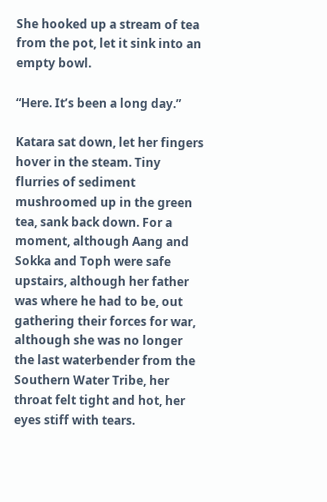She hooked up a stream of tea from the pot, let it sink into an empty bowl.

“Here. It’s been a long day.”

Katara sat down, let her fingers hover in the steam. Tiny flurries of sediment mushroomed up in the green tea, sank back down. For a moment, although Aang and Sokka and Toph were safe upstairs, although her father was where he had to be, out gathering their forces for war, although she was no longer the last waterbender from the Southern Water Tribe, her throat felt tight and hot, her eyes stiff with tears.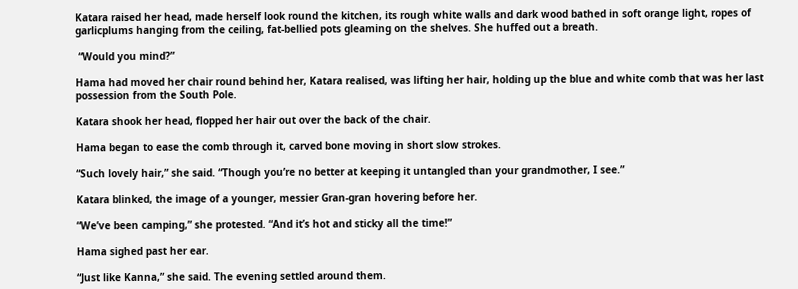Katara raised her head, made herself look round the kitchen, its rough white walls and dark wood bathed in soft orange light, ropes of garlicplums hanging from the ceiling, fat-bellied pots gleaming on the shelves. She huffed out a breath.

 “Would you mind?”

Hama had moved her chair round behind her, Katara realised, was lifting her hair, holding up the blue and white comb that was her last possession from the South Pole.

Katara shook her head, flopped her hair out over the back of the chair.

Hama began to ease the comb through it, carved bone moving in short slow strokes.

“Such lovely hair,” she said. “Though you’re no better at keeping it untangled than your grandmother, I see.”

Katara blinked, the image of a younger, messier Gran-gran hovering before her.

“We’ve been camping,” she protested. “And it’s hot and sticky all the time!”

Hama sighed past her ear.

“Just like Kanna,” she said. The evening settled around them.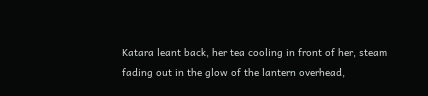Katara leant back, her tea cooling in front of her, steam fading out in the glow of the lantern overhead,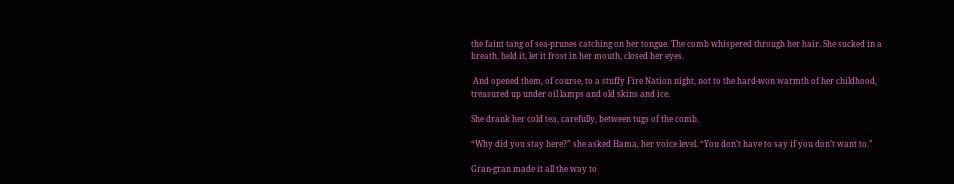the faint tang of sea-prunes catching on her tongue. The comb whispered through her hair. She sucked in a breath, held it, let it frost in her mouth, closed her eyes.

 And opened them, of course, to a stuffy Fire Nation night, not to the hard-won warmth of her childhood, treasured up under oil lamps and old skins and ice.

She drank her cold tea, carefully, between tugs of the comb.

“Why did you stay here?” she asked Hama, her voice level. “You don’t have to say if you don’t want to.”

Gran-gran made it all the way to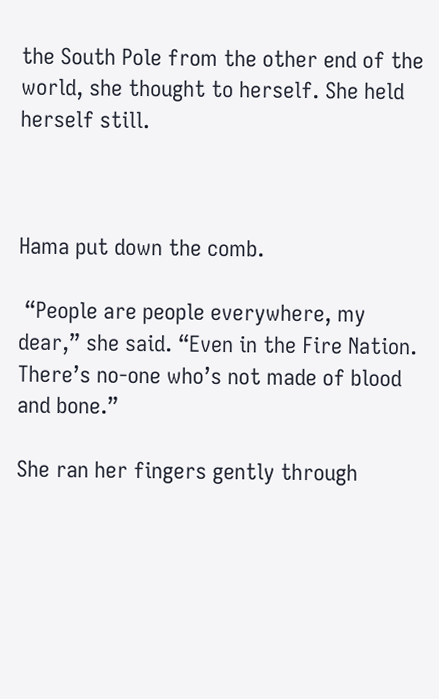the South Pole from the other end of the world, she thought to herself. She held herself still.



Hama put down the comb.

 “People are people everywhere, my dear,” she said. “Even in the Fire Nation. There’s no-one who’s not made of blood and bone.”

She ran her fingers gently through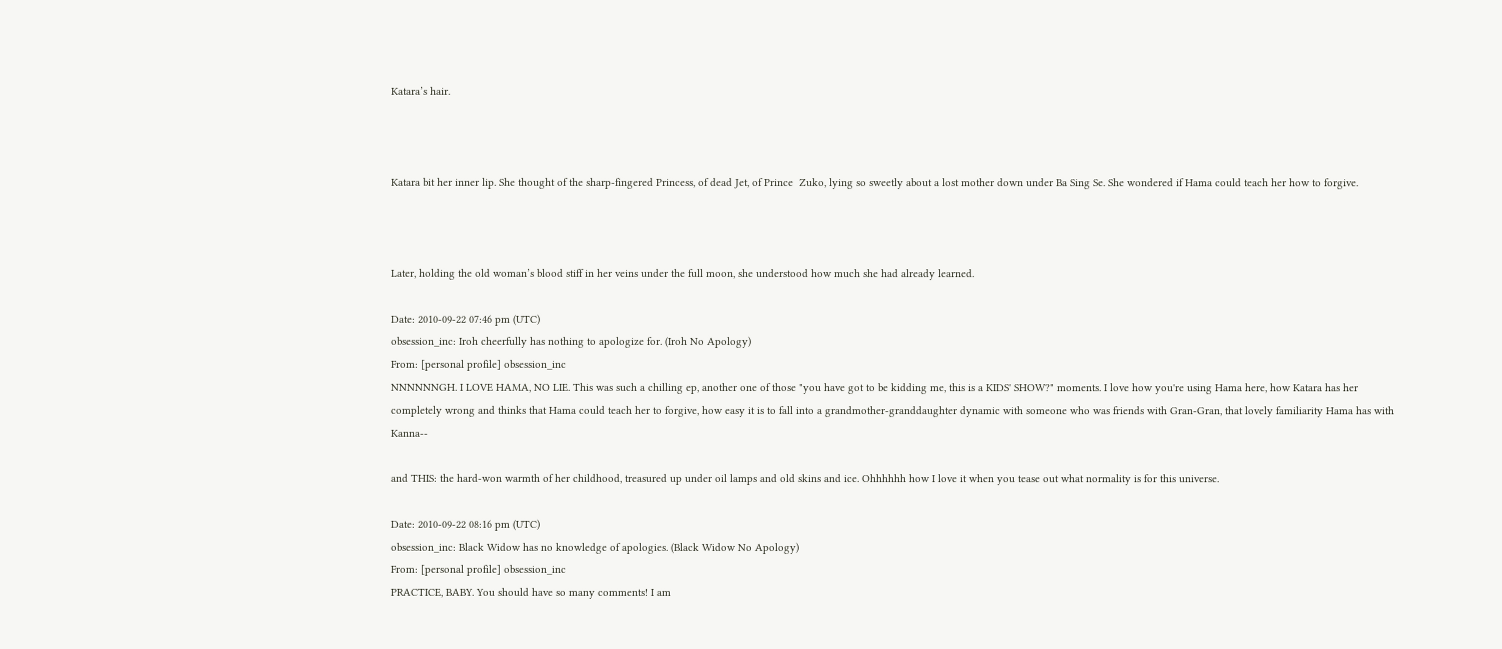Katara’s hair.



Katara bit her inner lip. She thought of the sharp-fingered Princess, of dead Jet, of Prince  Zuko, lying so sweetly about a lost mother down under Ba Sing Se. She wondered if Hama could teach her how to forgive.



Later, holding the old woman’s blood stiff in her veins under the full moon, she understood how much she had already learned.

Date: 2010-09-22 07:46 pm (UTC)
obsession_inc: Iroh cheerfully has nothing to apologize for. (Iroh No Apology)
From: [personal profile] obsession_inc
NNNNNNGH. I LOVE HAMA, NO LIE. This was such a chilling ep, another one of those "you have got to be kidding me, this is a KIDS' SHOW?" moments. I love how you're using Hama here, how Katara has her completely wrong and thinks that Hama could teach her to forgive, how easy it is to fall into a grandmother-granddaughter dynamic with someone who was friends with Gran-Gran, that lovely familiarity Hama has with Kanna--

and THIS: the hard-won warmth of her childhood, treasured up under oil lamps and old skins and ice. Ohhhhhh how I love it when you tease out what normality is for this universe.

Date: 2010-09-22 08:16 pm (UTC)
obsession_inc: Black Widow has no knowledge of apologies. (Black Widow No Apology)
From: [personal profile] obsession_inc
PRACTICE, BABY. You should have so many comments! I am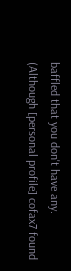baffled that you don't have any. (Although [personal profile] cofax7 found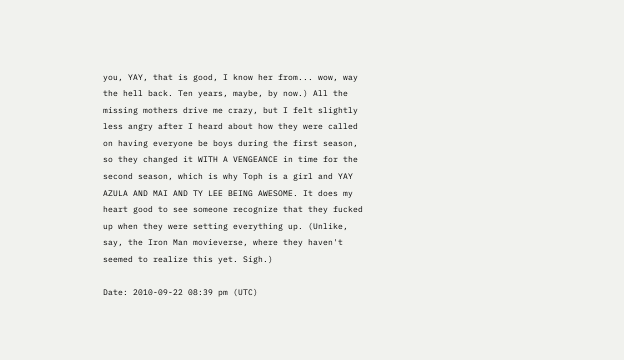you, YAY, that is good, I know her from... wow, way the hell back. Ten years, maybe, by now.) All the missing mothers drive me crazy, but I felt slightly less angry after I heard about how they were called on having everyone be boys during the first season, so they changed it WITH A VENGEANCE in time for the second season, which is why Toph is a girl and YAY AZULA AND MAI AND TY LEE BEING AWESOME. It does my heart good to see someone recognize that they fucked up when they were setting everything up. (Unlike, say, the Iron Man movieverse, where they haven't seemed to realize this yet. Sigh.)

Date: 2010-09-22 08:39 pm (UTC)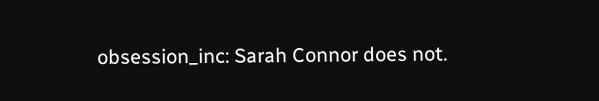obsession_inc: Sarah Connor does not.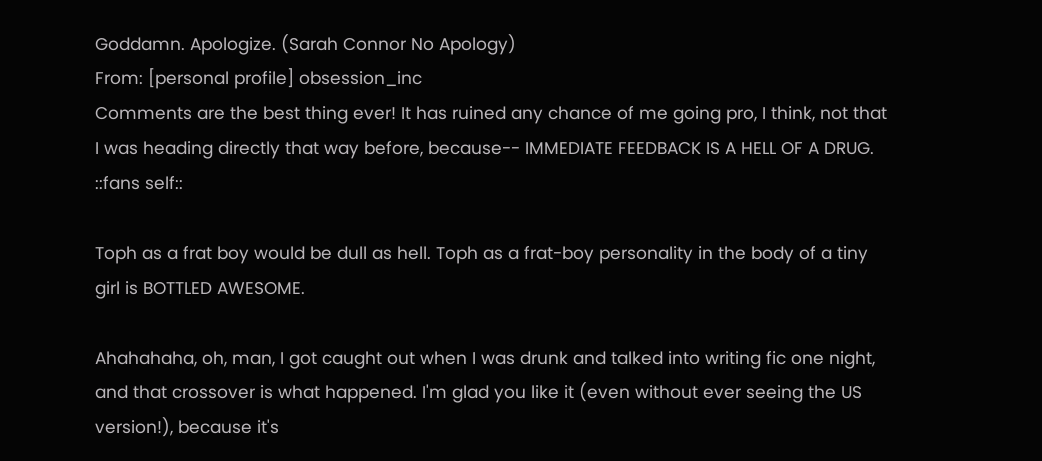Goddamn. Apologize. (Sarah Connor No Apology)
From: [personal profile] obsession_inc
Comments are the best thing ever! It has ruined any chance of me going pro, I think, not that I was heading directly that way before, because-- IMMEDIATE FEEDBACK IS A HELL OF A DRUG. ::fans self::

Toph as a frat boy would be dull as hell. Toph as a frat-boy personality in the body of a tiny girl is BOTTLED AWESOME.

Ahahahaha, oh, man, I got caught out when I was drunk and talked into writing fic one night, and that crossover is what happened. I'm glad you like it (even without ever seeing the US version!), because it's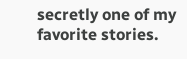secretly one of my favorite stories.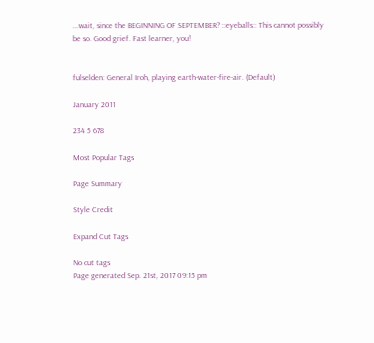...wait, since the BEGINNING OF SEPTEMBER? ::eyeballs:: This cannot possibly be so. Good grief. Fast learner, you!


fulselden: General Iroh, playing earth-water-fire-air. (Default)

January 2011

234 5 678

Most Popular Tags

Page Summary

Style Credit

Expand Cut Tags

No cut tags
Page generated Sep. 21st, 2017 09:15 pm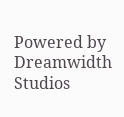Powered by Dreamwidth Studios